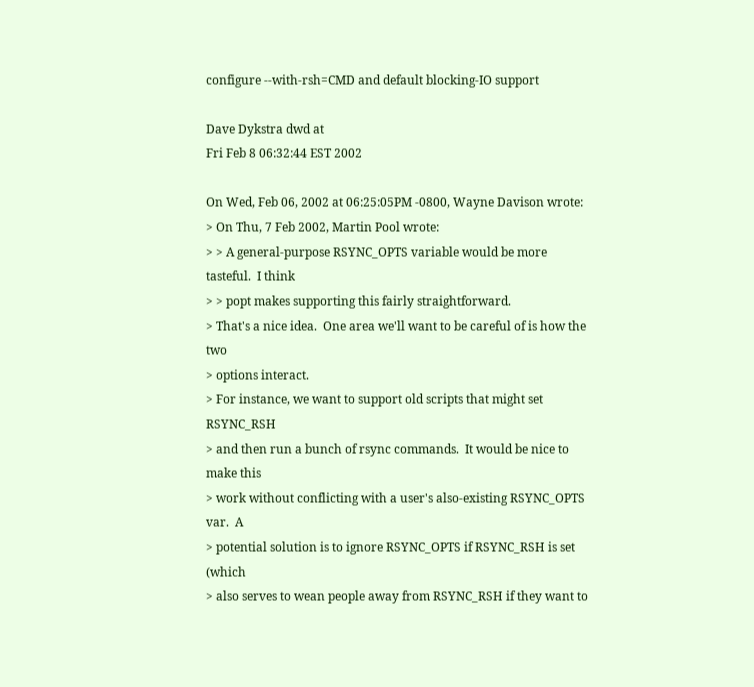configure --with-rsh=CMD and default blocking-IO support

Dave Dykstra dwd at
Fri Feb 8 06:32:44 EST 2002

On Wed, Feb 06, 2002 at 06:25:05PM -0800, Wayne Davison wrote:
> On Thu, 7 Feb 2002, Martin Pool wrote:
> > A general-purpose RSYNC_OPTS variable would be more tasteful.  I think
> > popt makes supporting this fairly straightforward.
> That's a nice idea.  One area we'll want to be careful of is how the two
> options interact.
> For instance, we want to support old scripts that might set RSYNC_RSH
> and then run a bunch of rsync commands.  It would be nice to make this
> work without conflicting with a user's also-existing RSYNC_OPTS var.  A
> potential solution is to ignore RSYNC_OPTS if RSYNC_RSH is set (which
> also serves to wean people away from RSYNC_RSH if they want to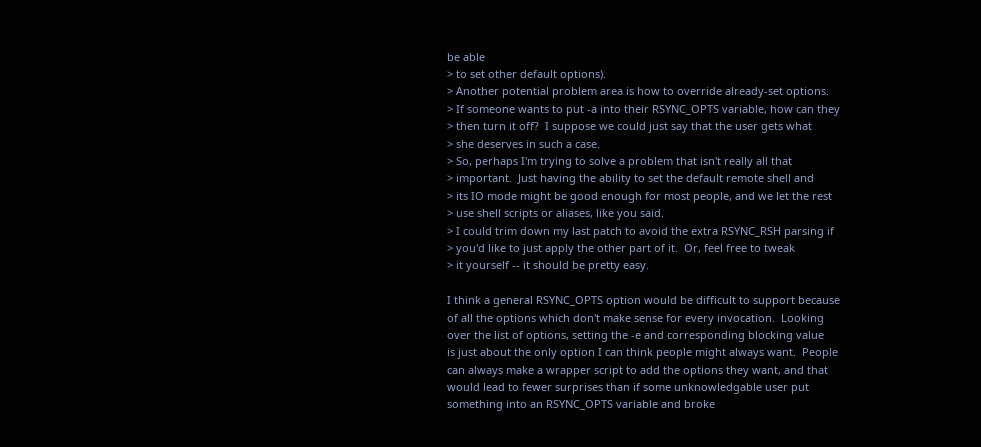be able
> to set other default options).
> Another potential problem area is how to override already-set options.
> If someone wants to put -a into their RSYNC_OPTS variable, how can they
> then turn it off?  I suppose we could just say that the user gets what
> she deserves in such a case.
> So, perhaps I'm trying to solve a problem that isn't really all that
> important.  Just having the ability to set the default remote shell and
> its IO mode might be good enough for most people, and we let the rest
> use shell scripts or aliases, like you said.
> I could trim down my last patch to avoid the extra RSYNC_RSH parsing if
> you'd like to just apply the other part of it.  Or, feel free to tweak
> it yourself -- it should be pretty easy.

I think a general RSYNC_OPTS option would be difficult to support because
of all the options which don't make sense for every invocation.  Looking
over the list of options, setting the -e and corresponding blocking value
is just about the only option I can think people might always want.  People
can always make a wrapper script to add the options they want, and that
would lead to fewer surprises than if some unknowledgable user put
something into an RSYNC_OPTS variable and broke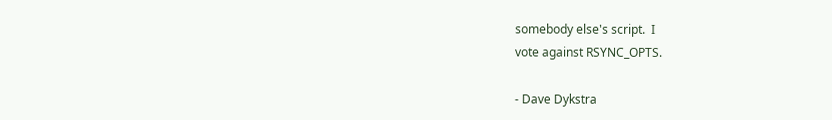somebody else's script.  I
vote against RSYNC_OPTS.

- Dave Dykstra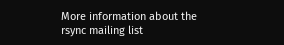More information about the rsync mailing list